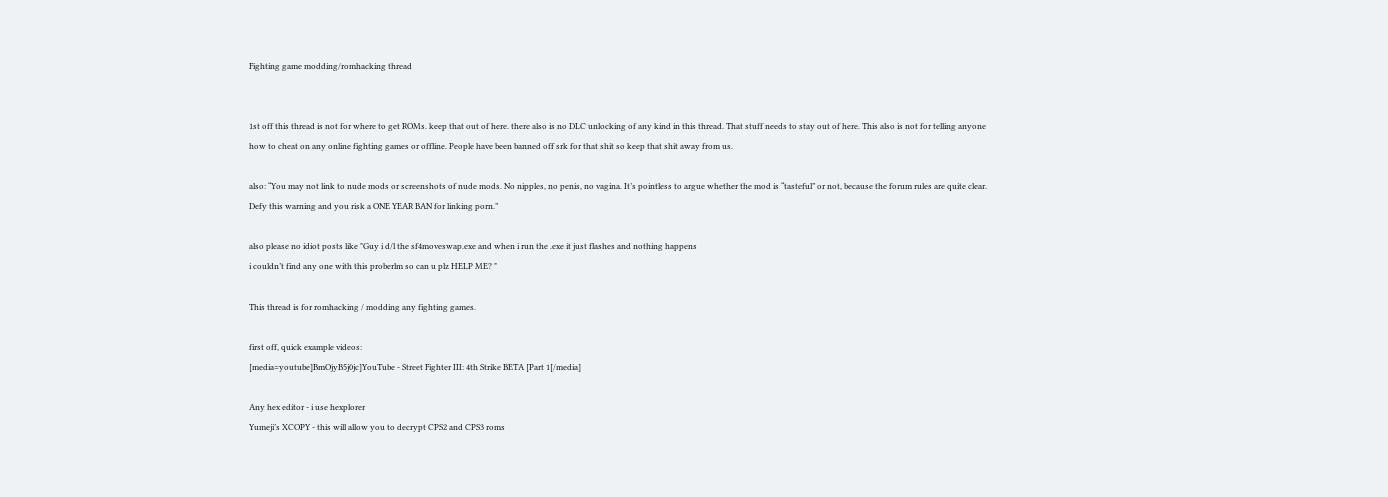Fighting game modding/romhacking thread


1st off this thread is not for where to get ROMs. keep that out of here. there also is no DLC unlocking of any kind in this thread. That stuff needs to stay out of here. This also is not for telling anyone how to cheat on any online fighting games or offline. People have been banned off srk for that shit so keep that shit away from us.

also: “You may not link to nude mods or screenshots of nude mods. No nipples, no penis, no vagina. It’s pointless to argue whether the mod is “tasteful” or not, because the forum rules are quite clear. Defy this warning and you risk a ONE YEAR BAN for linking porn.”

also please no idiot posts like "Guy i d/l the sf4moveswap.exe and when i run the .exe it just flashes and nothing happens
i couldn’t find any one with this proberlm so can u plz HELP ME? "

This thread is for romhacking / modding any fighting games.

first off, quick example videos:
[media=youtube]BmOjyB5j0jc]YouTube - Street Fighter III: 4th Strike BETA [Part 1[/media]

Any hex editor - i use hexplorer
Yumeji’s XCOPY - this will allow you to decrypt CPS2 and CPS3 roms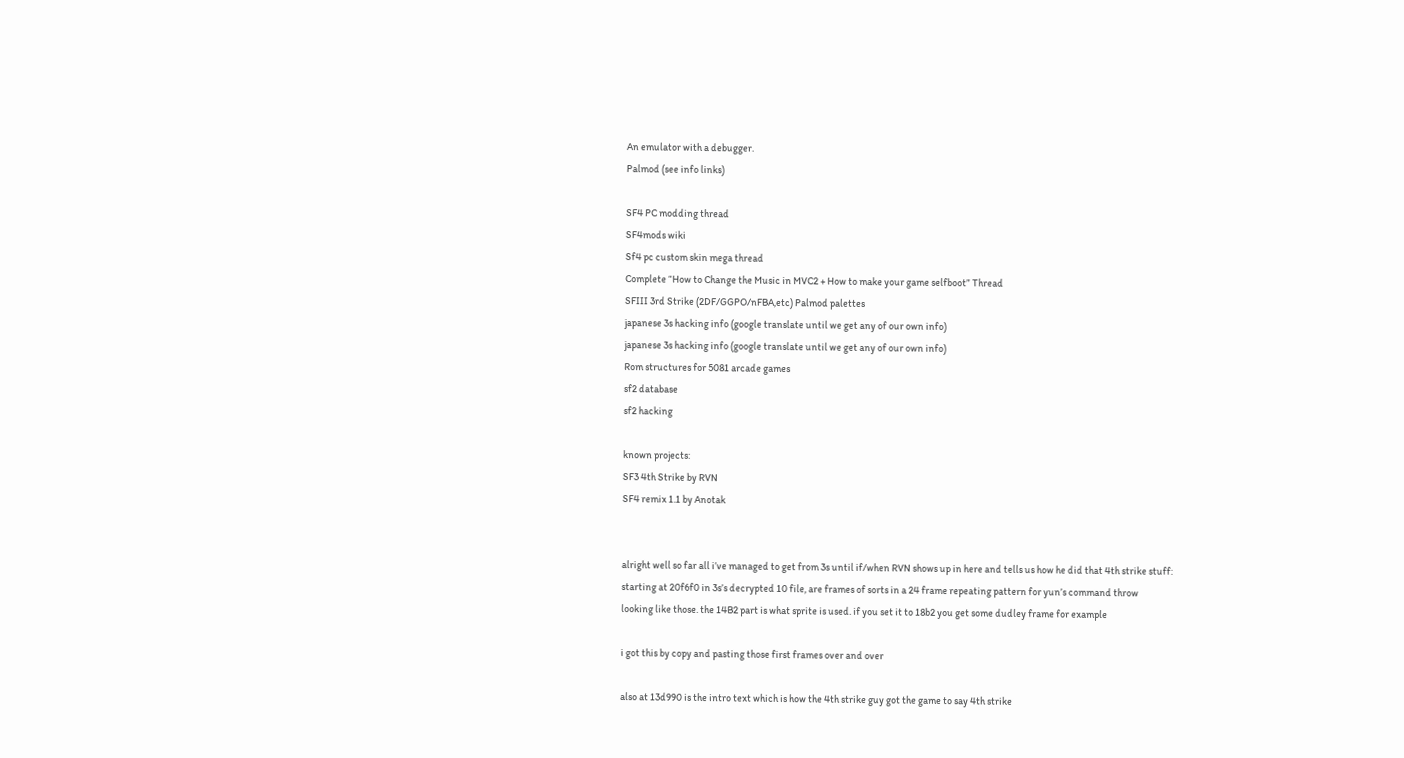An emulator with a debugger.
Palmod (see info links)

SF4 PC modding thread
SF4mods wiki
Sf4 pc custom skin mega thread
Complete “How to Change the Music in MVC2 + How to make your game selfboot” Thread
SFIII 3rd Strike (2DF/GGPO/nFBA,etc) Palmod palettes
japanese 3s hacking info (google translate until we get any of our own info)
japanese 3s hacking info (google translate until we get any of our own info)
Rom structures for 5081 arcade games
sf2 database
sf2 hacking

known projects:
SF3 4th Strike by RVN
SF4 remix 1.1 by Anotak


alright well so far all i’ve managed to get from 3s until if/when RVN shows up in here and tells us how he did that 4th strike stuff:
starting at 20f6f0 in 3s’s decrypted 10 file, are frames of sorts in a 24 frame repeating pattern for yun’s command throw
looking like those. the 14B2 part is what sprite is used. if you set it to 18b2 you get some dudley frame for example

i got this by copy and pasting those first frames over and over

also at 13d990 is the intro text which is how the 4th strike guy got the game to say 4th strike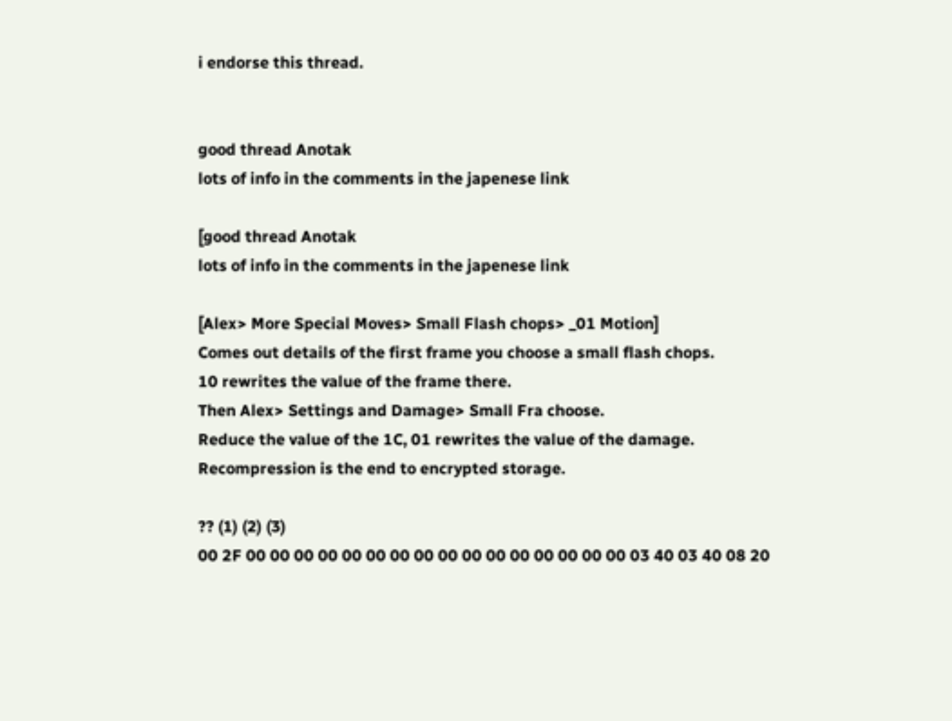i endorse this thread.


good thread Anotak
lots of info in the comments in the japenese link

[good thread Anotak
lots of info in the comments in the japenese link

[Alex> More Special Moves> Small Flash chops> _01 Motion]
Comes out details of the first frame you choose a small flash chops.
10 rewrites the value of the frame there.
Then Alex> Settings and Damage> Small Fra choose.
Reduce the value of the 1C, 01 rewrites the value of the damage.
Recompression is the end to encrypted storage.

?? (1) (2) (3)
00 2F 00 00 00 00 00 00 00 00 00 00 00 00 00 00 00 00 03 40 03 40 08 20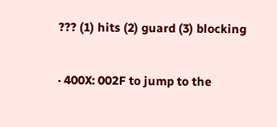??? (1) hits (2) guard (3) blocking

· 400X: 002F to jump to the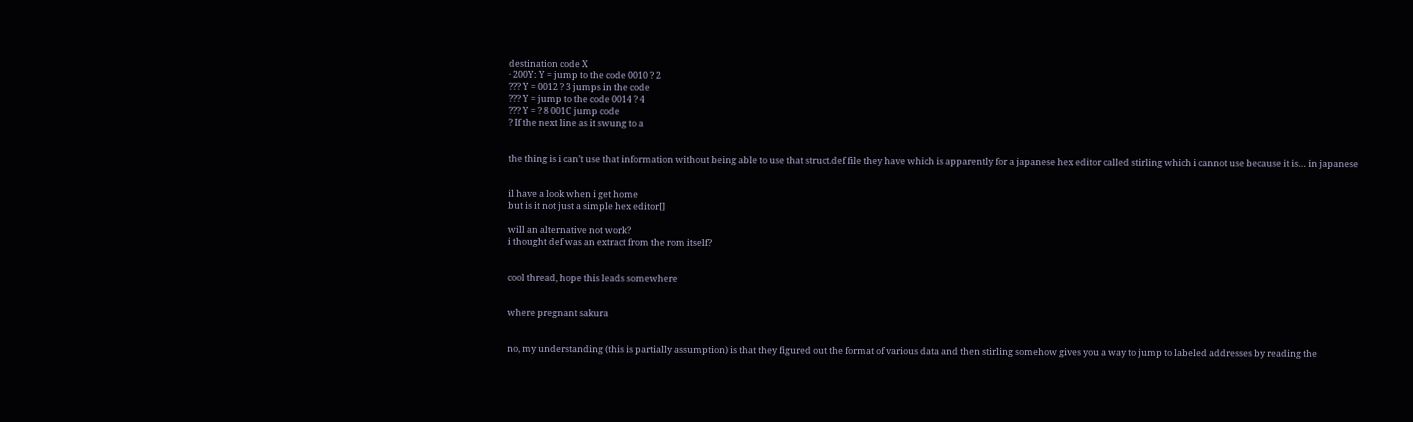destination code X
· 200Y: Y = jump to the code 0010 ? 2
??? Y = 0012 ? 3 jumps in the code
??? Y = jump to the code 0014 ? 4
??? Y = ? 8 001C jump code
? If the next line as it swung to a


the thing is i can’t use that information without being able to use that struct.def file they have which is apparently for a japanese hex editor called stirling which i cannot use because it is… in japanese


il have a look when i get home
but is it not just a simple hex editor[]

will an alternative not work?
i thought def was an extract from the rom itself?


cool thread, hope this leads somewhere


where pregnant sakura


no, my understanding (this is partially assumption) is that they figured out the format of various data and then stirling somehow gives you a way to jump to labeled addresses by reading the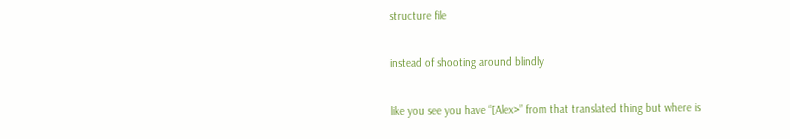structure file

instead of shooting around blindly

like you see you have “[Alex>” from that translated thing but where is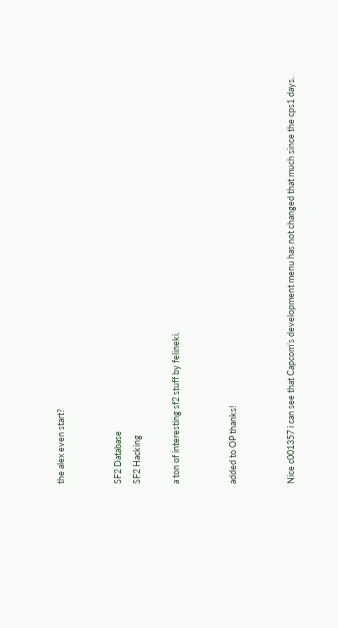the alex even start?


SF2 Database
SF2 Hacking

a ton of interesting sf2 stuff by felineki.


added to OP thanks!


Nice c001357 i can see that Capcom’s development menu has not changed that much since the cps1 days.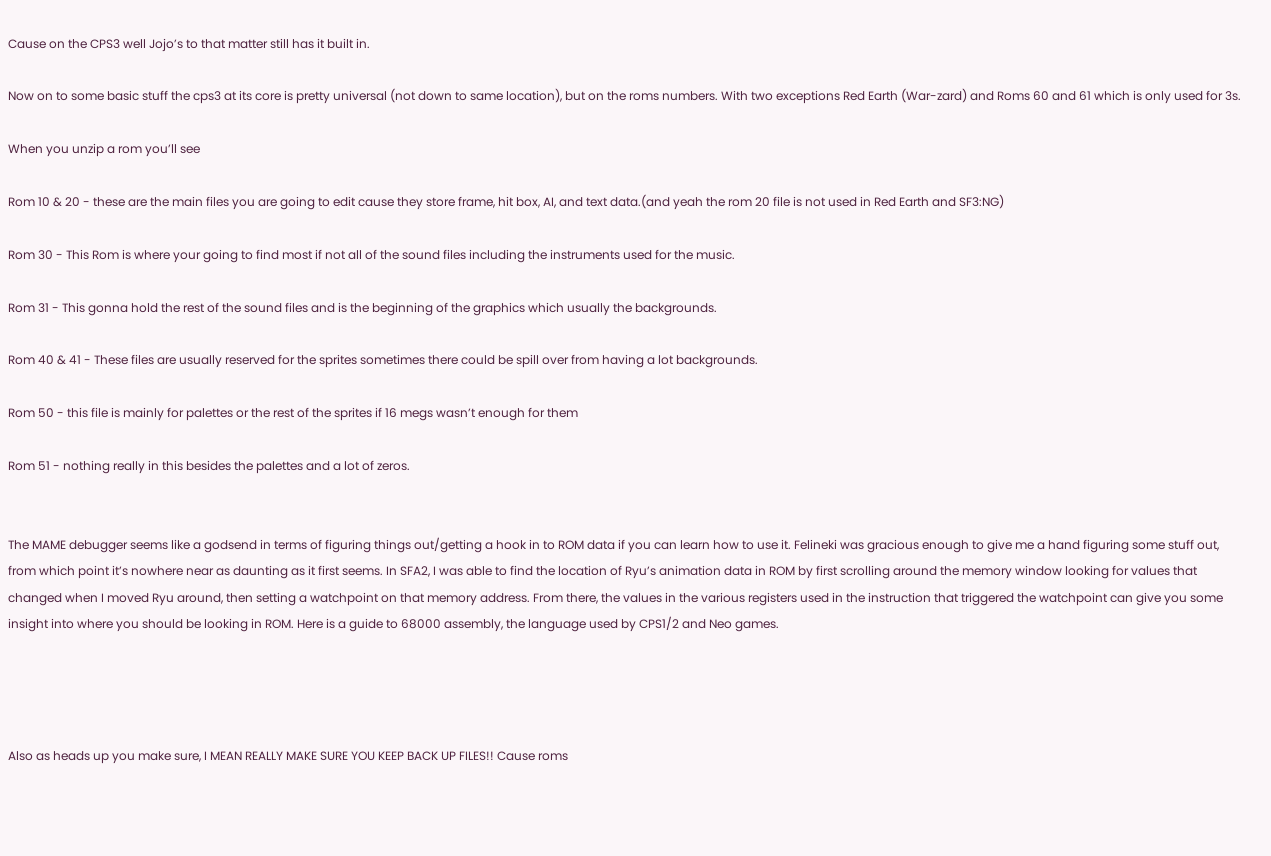Cause on the CPS3 well Jojo’s to that matter still has it built in.

Now on to some basic stuff the cps3 at its core is pretty universal (not down to same location), but on the roms numbers. With two exceptions Red Earth (War-zard) and Roms 60 and 61 which is only used for 3s.

When you unzip a rom you’ll see

Rom 10 & 20 - these are the main files you are going to edit cause they store frame, hit box, AI, and text data.(and yeah the rom 20 file is not used in Red Earth and SF3:NG)

Rom 30 - This Rom is where your going to find most if not all of the sound files including the instruments used for the music.

Rom 31 - This gonna hold the rest of the sound files and is the beginning of the graphics which usually the backgrounds.

Rom 40 & 41 - These files are usually reserved for the sprites sometimes there could be spill over from having a lot backgrounds.

Rom 50 - this file is mainly for palettes or the rest of the sprites if 16 megs wasn’t enough for them

Rom 51 - nothing really in this besides the palettes and a lot of zeros.


The MAME debugger seems like a godsend in terms of figuring things out/getting a hook in to ROM data if you can learn how to use it. Felineki was gracious enough to give me a hand figuring some stuff out, from which point it’s nowhere near as daunting as it first seems. In SFA2, I was able to find the location of Ryu’s animation data in ROM by first scrolling around the memory window looking for values that changed when I moved Ryu around, then setting a watchpoint on that memory address. From there, the values in the various registers used in the instruction that triggered the watchpoint can give you some insight into where you should be looking in ROM. Here is a guide to 68000 assembly, the language used by CPS1/2 and Neo games.




Also as heads up you make sure, I MEAN REALLY MAKE SURE YOU KEEP BACK UP FILES!! Cause roms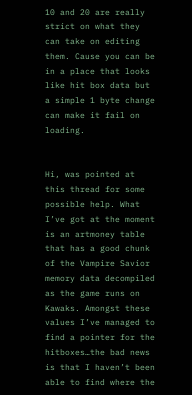10 and 20 are really strict on what they can take on editing them. Cause you can be in a place that looks like hit box data but a simple 1 byte change can make it fail on loading.


Hi, was pointed at this thread for some possible help. What I’ve got at the moment is an artmoney table that has a good chunk of the Vampire Savior memory data decompiled as the game runs on Kawaks. Amongst these values I’ve managed to find a pointer for the hitboxes…the bad news is that I haven’t been able to find where the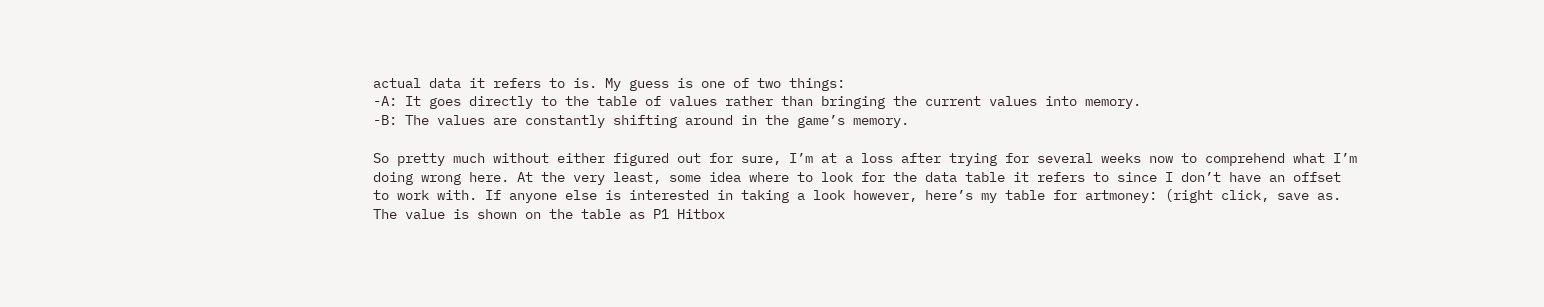actual data it refers to is. My guess is one of two things:
-A: It goes directly to the table of values rather than bringing the current values into memory.
-B: The values are constantly shifting around in the game’s memory.

So pretty much without either figured out for sure, I’m at a loss after trying for several weeks now to comprehend what I’m doing wrong here. At the very least, some idea where to look for the data table it refers to since I don’t have an offset to work with. If anyone else is interested in taking a look however, here’s my table for artmoney: (right click, save as. The value is shown on the table as P1 Hitbox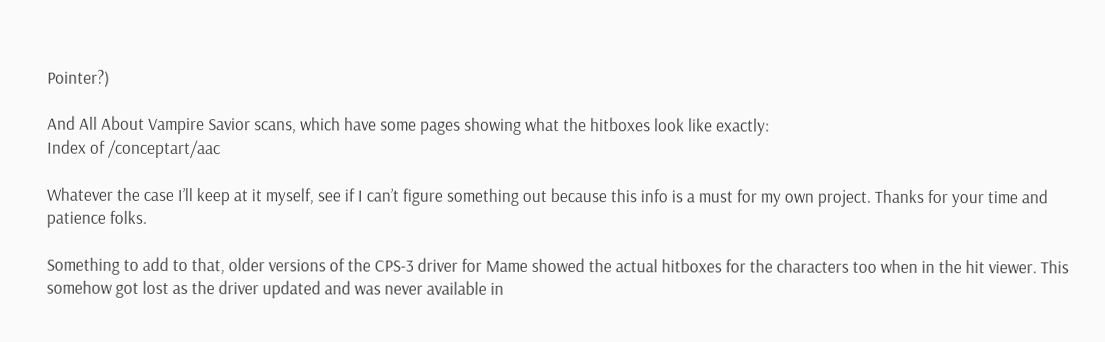Pointer?)

And All About Vampire Savior scans, which have some pages showing what the hitboxes look like exactly:
Index of /conceptart/aac

Whatever the case I’ll keep at it myself, see if I can’t figure something out because this info is a must for my own project. Thanks for your time and patience folks.

Something to add to that, older versions of the CPS-3 driver for Mame showed the actual hitboxes for the characters too when in the hit viewer. This somehow got lost as the driver updated and was never available in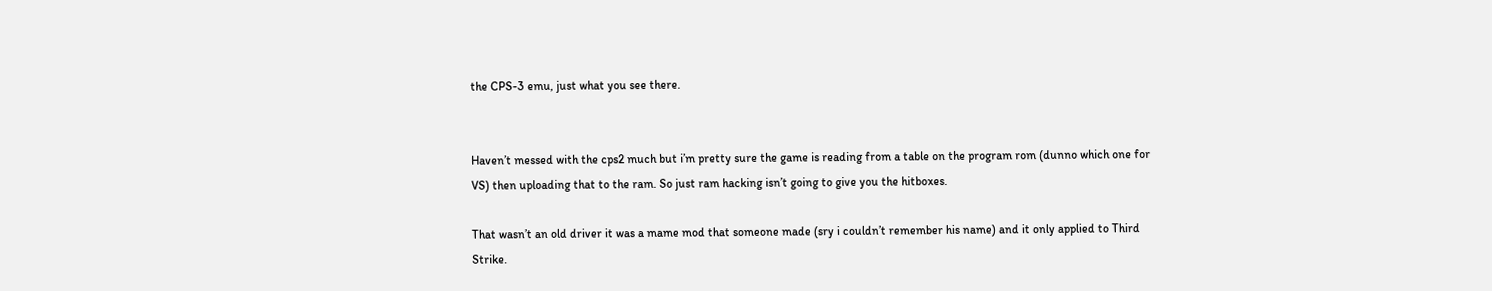the CPS-3 emu, just what you see there.


Haven’t messed with the cps2 much but i’m pretty sure the game is reading from a table on the program rom (dunno which one for VS) then uploading that to the ram. So just ram hacking isn’t going to give you the hitboxes.

That wasn’t an old driver it was a mame mod that someone made (sry i couldn’t remember his name) and it only applied to Third Strike.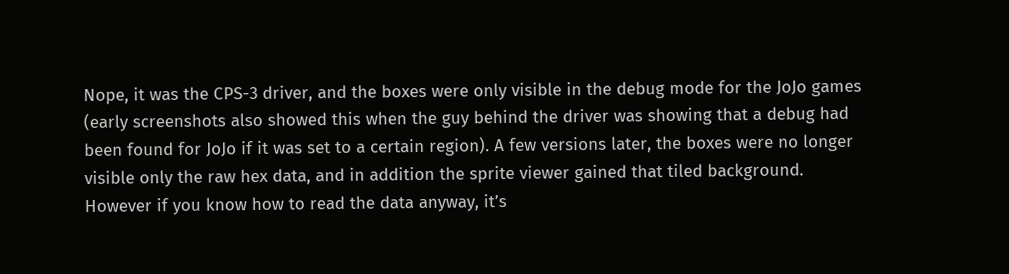Nope, it was the CPS-3 driver, and the boxes were only visible in the debug mode for the JoJo games (early screenshots also showed this when the guy behind the driver was showing that a debug had been found for JoJo if it was set to a certain region). A few versions later, the boxes were no longer visible only the raw hex data, and in addition the sprite viewer gained that tiled background. However if you know how to read the data anyway, it’s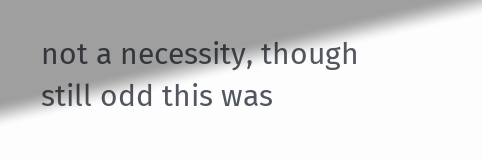not a necessity, though still odd this was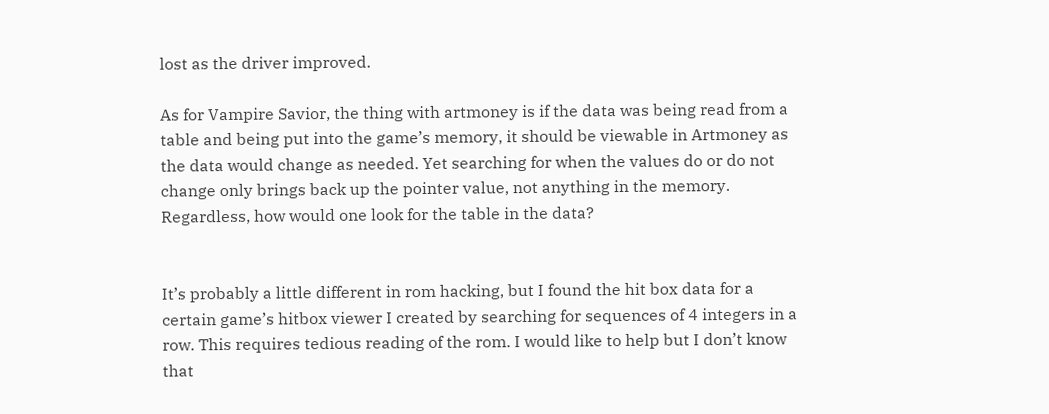lost as the driver improved.

As for Vampire Savior, the thing with artmoney is if the data was being read from a table and being put into the game’s memory, it should be viewable in Artmoney as the data would change as needed. Yet searching for when the values do or do not change only brings back up the pointer value, not anything in the memory. Regardless, how would one look for the table in the data?


It’s probably a little different in rom hacking, but I found the hit box data for a certain game’s hitbox viewer I created by searching for sequences of 4 integers in a row. This requires tedious reading of the rom. I would like to help but I don’t know that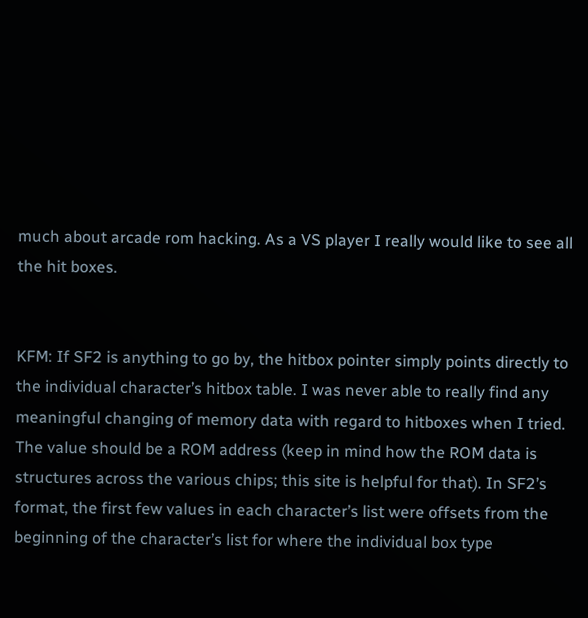much about arcade rom hacking. As a VS player I really would like to see all the hit boxes.


KFM: If SF2 is anything to go by, the hitbox pointer simply points directly to the individual character’s hitbox table. I was never able to really find any meaningful changing of memory data with regard to hitboxes when I tried. The value should be a ROM address (keep in mind how the ROM data is structures across the various chips; this site is helpful for that). In SF2’s format, the first few values in each character’s list were offsets from the beginning of the character’s list for where the individual box type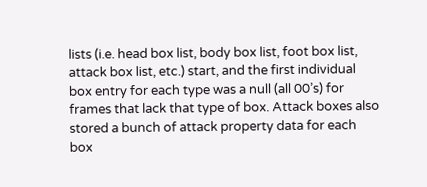lists (i.e. head box list, body box list, foot box list, attack box list, etc.) start, and the first individual box entry for each type was a null (all 00’s) for frames that lack that type of box. Attack boxes also stored a bunch of attack property data for each box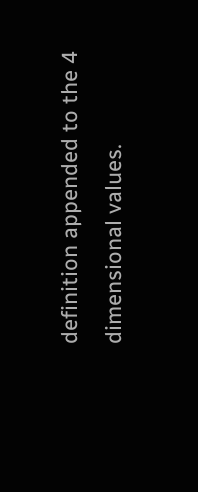definition appended to the 4 dimensional values.